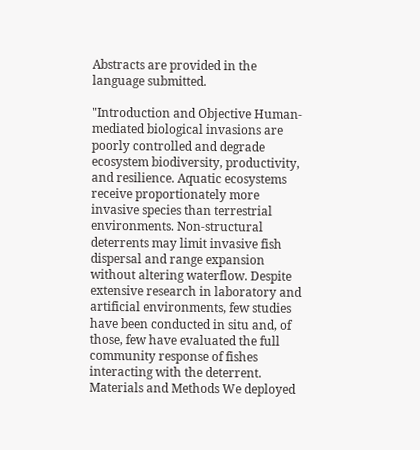Abstracts are provided in the language submitted.

"Introduction and Objective Human- mediated biological invasions are poorly controlled and degrade ecosystem biodiversity, productivity, and resilience. Aquatic ecosystems receive proportionately more invasive species than terrestrial environments. Non-structural deterrents may limit invasive fish dispersal and range expansion without altering waterflow. Despite extensive research in laboratory and artificial environments, few studies have been conducted in situ and, of those, few have evaluated the full community response of fishes interacting with the deterrent. Materials and Methods We deployed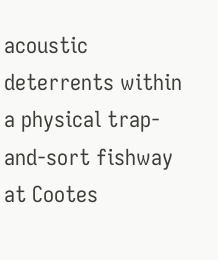acoustic deterrents within a physical trap-and-sort fishway at Cootes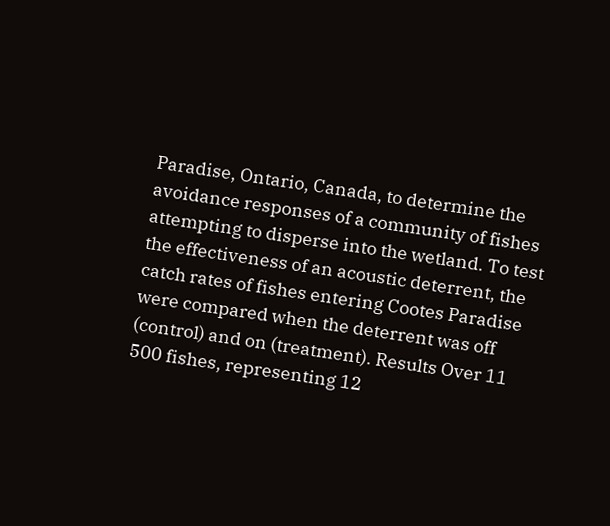Paradise, Ontario, Canada, to determine the avoidance responses of a community of fishes attempting to disperse into the wetland. To test the effectiveness of an acoustic deterrent, the catch rates of fishes entering Cootes Paradise were compared when the deterrent was off (control) and on (treatment). Results Over 11 500 fishes, representing 12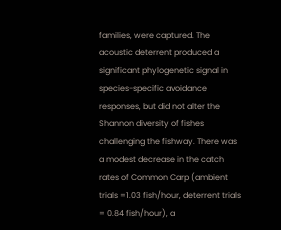families, were captured. The acoustic deterrent produced a significant phylogenetic signal in species-specific avoidance responses, but did not alter the Shannon diversity of fishes challenging the fishway. There was a modest decrease in the catch rates of Common Carp (ambient trials =1.03 fish/hour, deterrent trials = 0.84 fish/hour), a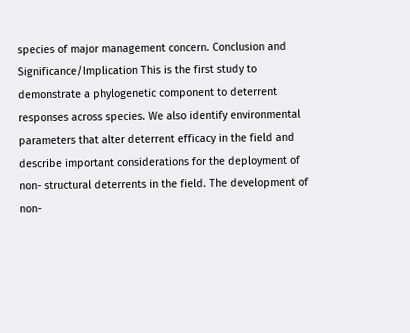species of major management concern. Conclusion and Significance/Implication This is the first study to demonstrate a phylogenetic component to deterrent responses across species. We also identify environmental parameters that alter deterrent efficacy in the field and describe important considerations for the deployment of non- structural deterrents in the field. The development of non-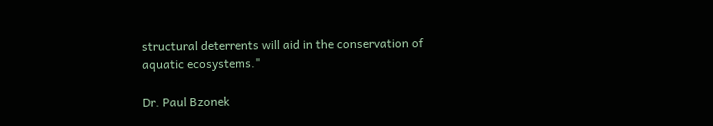structural deterrents will aid in the conservation of aquatic ecosystems."

Dr. Paul Bzonek